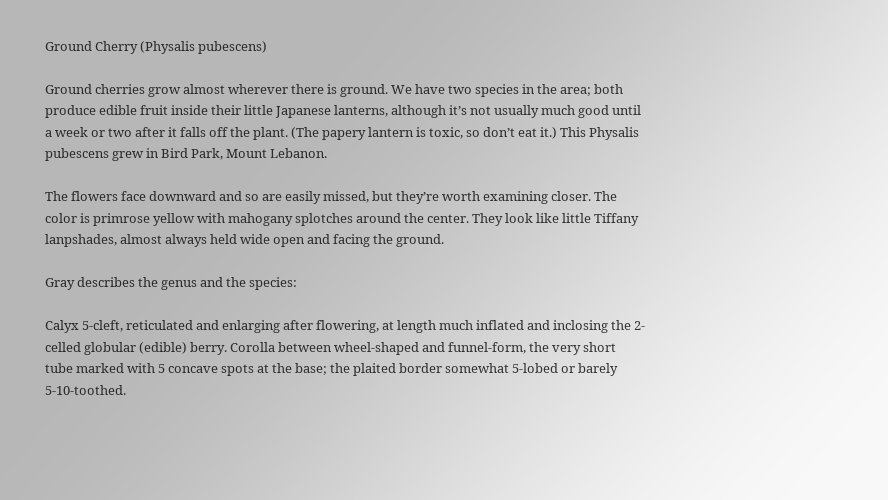Ground Cherry (Physalis pubescens)

Ground cherries grow almost wherever there is ground. We have two species in the area; both produce edible fruit inside their little Japanese lanterns, although it’s not usually much good until a week or two after it falls off the plant. (The papery lantern is toxic, so don’t eat it.) This Physalis pubescens grew in Bird Park, Mount Lebanon.

The flowers face downward and so are easily missed, but they’re worth examining closer. The color is primrose yellow with mahogany splotches around the center. They look like little Tiffany lanpshades, almost always held wide open and facing the ground.

Gray describes the genus and the species:

Calyx 5-cleft, reticulated and enlarging after flowering, at length much inflated and inclosing the 2-celled globular (edible) berry. Corolla between wheel-shaped and funnel-form, the very short tube marked with 5 concave spots at the base; the plaited border somewhat 5-lobed or barely 5-10-toothed.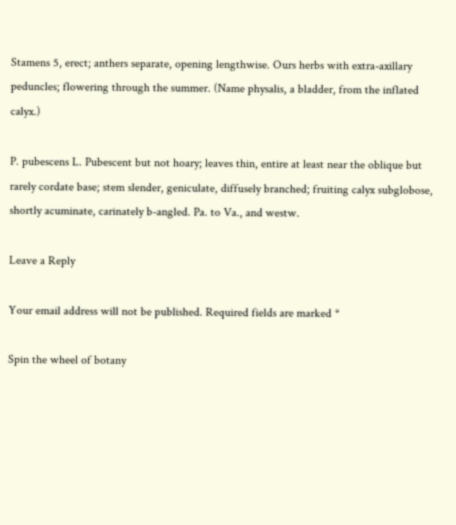Stamens 5, erect; anthers separate, opening lengthwise. Ours herbs with extra-axillary peduncles; flowering through the summer. (Name physalis, a bladder, from the inflated calyx.)

P. pubescens L. Pubescent but not hoary; leaves thin, entire at least near the oblique but rarely cordate base; stem slender, geniculate, diffusely branched; fruiting calyx subglobose, shortly acuminate, carinately b-angled. Pa. to Va., and westw.

Leave a Reply

Your email address will not be published. Required fields are marked *

Spin the wheel of botany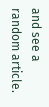and see a random article.